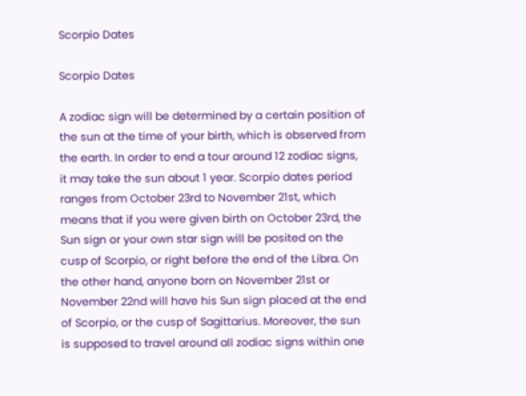Scorpio Dates

Scorpio Dates

A zodiac sign will be determined by a certain position of the sun at the time of your birth, which is observed from the earth. In order to end a tour around 12 zodiac signs, it may take the sun about 1 year. Scorpio dates period ranges from October 23rd to November 21st, which means that if you were given birth on October 23rd, the Sun sign or your own star sign will be posited on the cusp of Scorpio, or right before the end of the Libra. On the other hand, anyone born on November 21st or November 22nd will have his Sun sign placed at the end of Scorpio, or the cusp of Sagittarius. Moreover, the sun is supposed to travel around all zodiac signs within one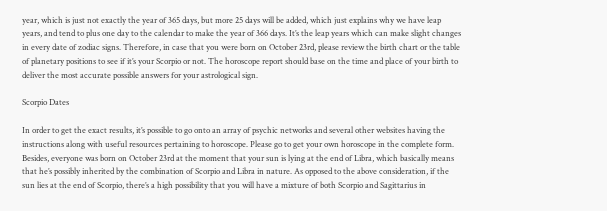year, which is just not exactly the year of 365 days, but more 25 days will be added, which just explains why we have leap years, and tend to plus one day to the calendar to make the year of 366 days. It’s the leap years which can make slight changes in every date of zodiac signs. Therefore, in case that you were born on October 23rd, please review the birth chart or the table of planetary positions to see if it’s your Scorpio or not. The horoscope report should base on the time and place of your birth to deliver the most accurate possible answers for your astrological sign.

Scorpio Dates

In order to get the exact results, it’s possible to go onto an array of psychic networks and several other websites having the instructions along with useful resources pertaining to horoscope. Please go to get your own horoscope in the complete form. Besides, everyone was born on October 23rd at the moment that your sun is lying at the end of Libra, which basically means that he’s possibly inherited by the combination of Scorpio and Libra in nature. As opposed to the above consideration, if the sun lies at the end of Scorpio, there’s a high possibility that you will have a mixture of both Scorpio and Sagittarius in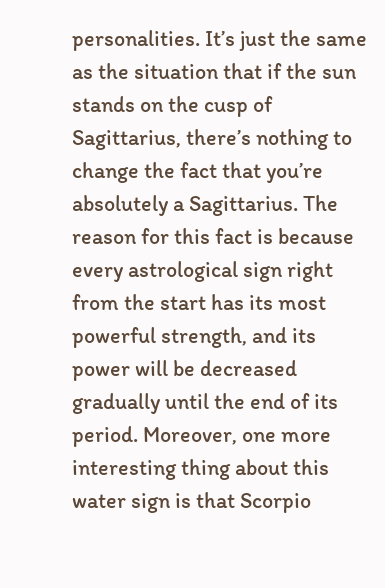personalities. It’s just the same as the situation that if the sun stands on the cusp of Sagittarius, there’s nothing to change the fact that you’re absolutely a Sagittarius. The reason for this fact is because every astrological sign right from the start has its most powerful strength, and its power will be decreased gradually until the end of its period. Moreover, one more interesting thing about this water sign is that Scorpio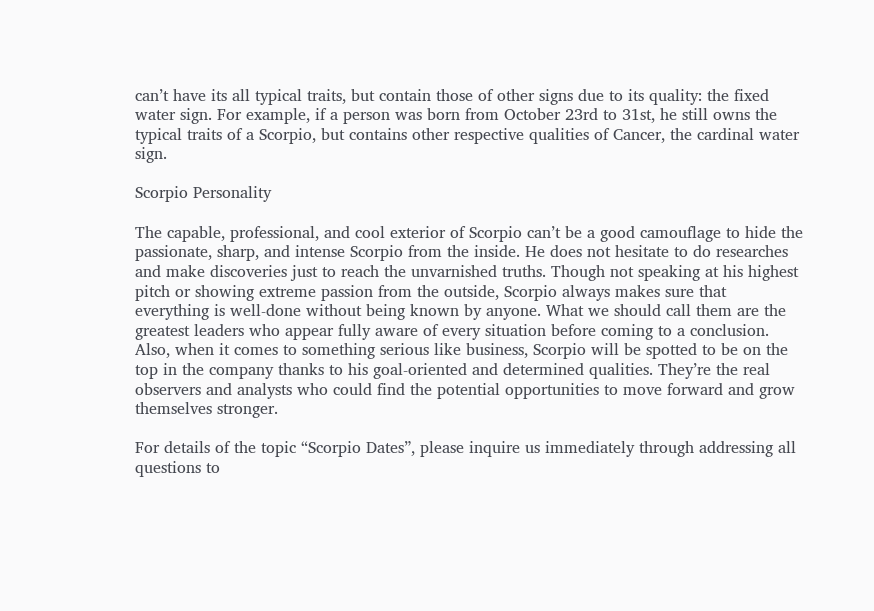can’t have its all typical traits, but contain those of other signs due to its quality: the fixed water sign. For example, if a person was born from October 23rd to 31st, he still owns the typical traits of a Scorpio, but contains other respective qualities of Cancer, the cardinal water sign.

Scorpio Personality

The capable, professional, and cool exterior of Scorpio can’t be a good camouflage to hide the passionate, sharp, and intense Scorpio from the inside. He does not hesitate to do researches and make discoveries just to reach the unvarnished truths. Though not speaking at his highest pitch or showing extreme passion from the outside, Scorpio always makes sure that everything is well-done without being known by anyone. What we should call them are the greatest leaders who appear fully aware of every situation before coming to a conclusion. Also, when it comes to something serious like business, Scorpio will be spotted to be on the top in the company thanks to his goal-oriented and determined qualities. They’re the real observers and analysts who could find the potential opportunities to move forward and grow themselves stronger.

For details of the topic “Scorpio Dates”, please inquire us immediately through addressing all questions to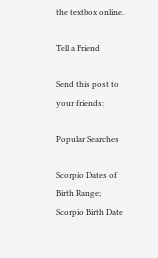the textbox online.

Tell a Friend

Send this post to your friends:

Popular Searches

Scorpio Dates of Birth Range; Scorpio Birth Date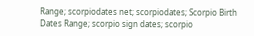Range; scorpiodates net; scorpiodates; Scorpio Birth Dates Range; scorpio sign dates; scorpio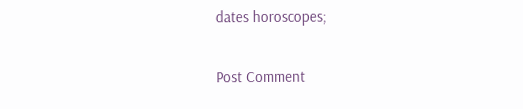dates horoscopes;

Post Comment